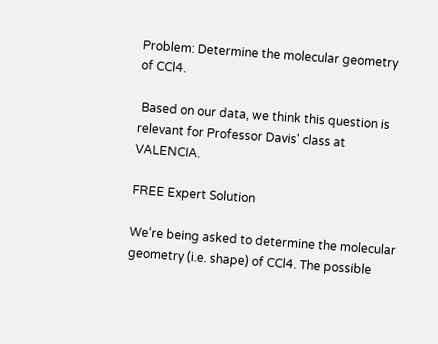Problem: Determine the molecular geometry of CCl4.

 Based on our data, we think this question is relevant for Professor Davis' class at VALENCIA.

FREE Expert Solution

We’re being asked to determine the molecular geometry (i.e. shape) of CCl4. The possible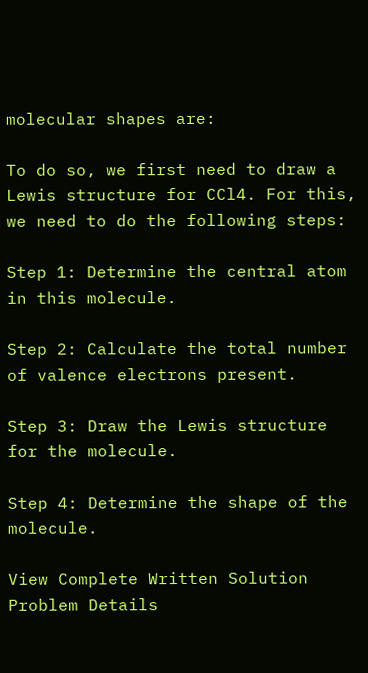molecular shapes are:

To do so, we first need to draw a Lewis structure for CCl4. For this, we need to do the following steps:

Step 1: Determine the central atom in this molecule.

Step 2: Calculate the total number of valence electrons present.

Step 3: Draw the Lewis structure for the molecule.

Step 4: Determine the shape of the molecule.

View Complete Written Solution
Problem Details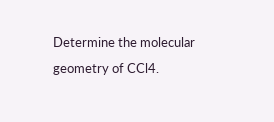Determine the molecular geometry of CCl4.